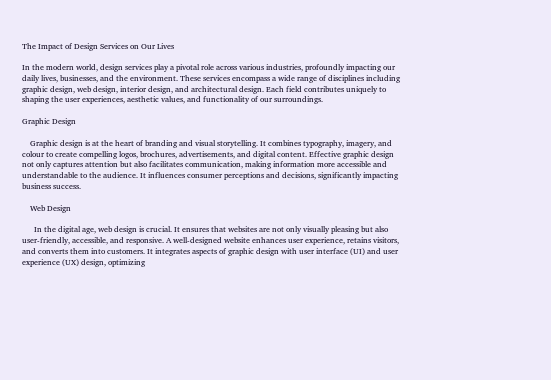The Impact of Design Services on Our Lives

In the modern world, design services play a pivotal role across various industries, profoundly impacting our daily lives, businesses, and the environment. These services encompass a wide range of disciplines including graphic design, web design, interior design, and architectural design. Each field contributes uniquely to shaping the user experiences, aesthetic values, and functionality of our surroundings.

Graphic Design

    Graphic design is at the heart of branding and visual storytelling. It combines typography, imagery, and colour to create compelling logos, brochures, advertisements, and digital content. Effective graphic design not only captures attention but also facilitates communication, making information more accessible and understandable to the audience. It influences consumer perceptions and decisions, significantly impacting business success.

    Web Design

      In the digital age, web design is crucial. It ensures that websites are not only visually pleasing but also user-friendly, accessible, and responsive. A well-designed website enhances user experience, retains visitors, and converts them into customers. It integrates aspects of graphic design with user interface (UI) and user experience (UX) design, optimizing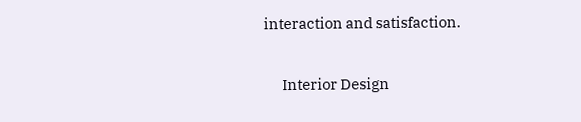interaction and satisfaction.

      Interior Design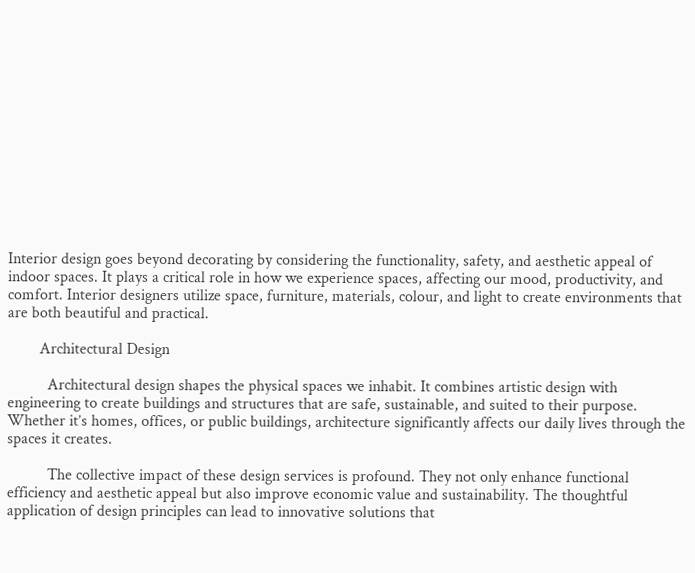Interior design goes beyond decorating by considering the functionality, safety, and aesthetic appeal of indoor spaces. It plays a critical role in how we experience spaces, affecting our mood, productivity, and comfort. Interior designers utilize space, furniture, materials, colour, and light to create environments that are both beautiful and practical.

        Architectural Design

          Architectural design shapes the physical spaces we inhabit. It combines artistic design with engineering to create buildings and structures that are safe, sustainable, and suited to their purpose. Whether it’s homes, offices, or public buildings, architecture significantly affects our daily lives through the spaces it creates.

          The collective impact of these design services is profound. They not only enhance functional efficiency and aesthetic appeal but also improve economic value and sustainability. The thoughtful application of design principles can lead to innovative solutions that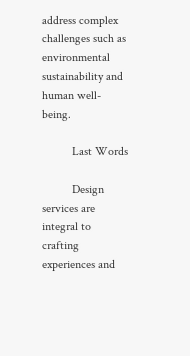address complex challenges such as environmental sustainability and human well-being.

          Last Words

          Design services are integral to crafting experiences and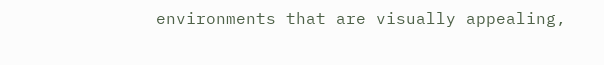environments that are visually appealing,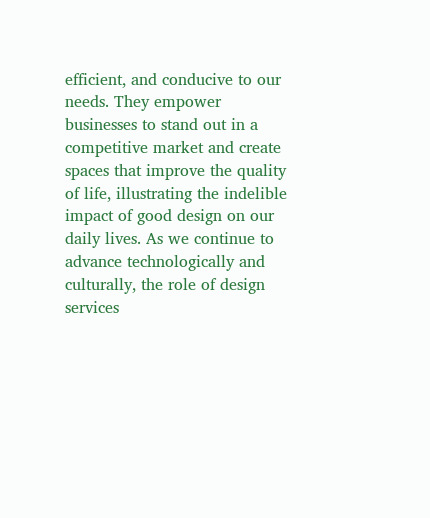efficient, and conducive to our needs. They empower businesses to stand out in a competitive market and create spaces that improve the quality of life, illustrating the indelible impact of good design on our daily lives. As we continue to advance technologically and culturally, the role of design services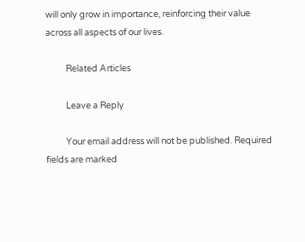will only grow in importance, reinforcing their value across all aspects of our lives.

          Related Articles

          Leave a Reply

          Your email address will not be published. Required fields are marked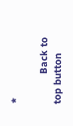*

          Back to top button